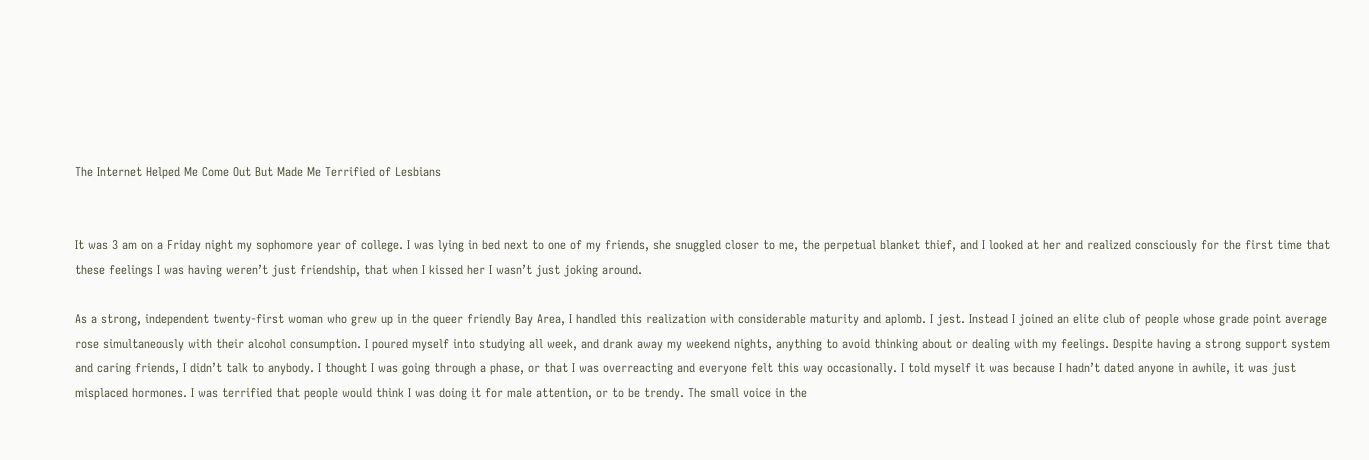The Internet Helped Me Come Out But Made Me Terrified of Lesbians


It was 3 am on a Friday night my sophomore year of college. I was lying in bed next to one of my friends, she snuggled closer to me, the perpetual blanket thief, and I looked at her and realized consciously for the first time that these feelings I was having weren’t just friendship, that when I kissed her I wasn’t just joking around.

As a strong, independent twenty-first woman who grew up in the queer friendly Bay Area, I handled this realization with considerable maturity and aplomb. I jest. Instead I joined an elite club of people whose grade point average rose simultaneously with their alcohol consumption. I poured myself into studying all week, and drank away my weekend nights, anything to avoid thinking about or dealing with my feelings. Despite having a strong support system and caring friends, I didn’t talk to anybody. I thought I was going through a phase, or that I was overreacting and everyone felt this way occasionally. I told myself it was because I hadn’t dated anyone in awhile, it was just misplaced hormones. I was terrified that people would think I was doing it for male attention, or to be trendy. The small voice in the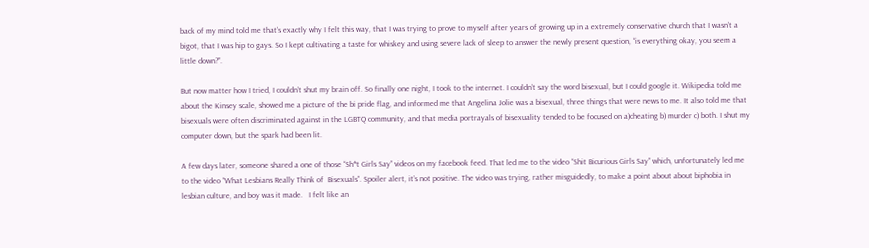back of my mind told me that’s exactly why I felt this way, that I was trying to prove to myself after years of growing up in a extremely conservative church that I wasn’t a bigot, that I was hip to gays. So I kept cultivating a taste for whiskey and using severe lack of sleep to answer the newly present question, “is everything okay, you seem a little down?”.

But now matter how I tried, I couldn’t shut my brain off. So finally one night, I took to the internet. I couldn’t say the word bisexual, but I could google it. Wikipedia told me about the Kinsey scale, showed me a picture of the bi pride flag, and informed me that Angelina Jolie was a bisexual, three things that were news to me. It also told me that bisexuals were often discriminated against in the LGBTQ community, and that media portrayals of bisexuality tended to be focused on a)cheating b) murder c) both. I shut my computer down, but the spark had been lit.

A few days later, someone shared a one of those “Sh*t Girls Say” videos on my facebook feed. That led me to the video “Shit Bicurious Girls Say” which, unfortunately led me to the video “What Lesbians Really Think of  Bisexuals”. Spoiler alert, it’s not positive. The video was trying, rather misguidedly, to make a point about about biphobia in lesbian culture, and boy was it made.   I felt like an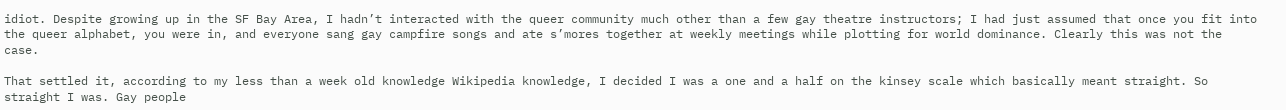idiot. Despite growing up in the SF Bay Area, I hadn’t interacted with the queer community much other than a few gay theatre instructors; I had just assumed that once you fit into the queer alphabet, you were in, and everyone sang gay campfire songs and ate s’mores together at weekly meetings while plotting for world dominance. Clearly this was not the case.

That settled it, according to my less than a week old knowledge Wikipedia knowledge, I decided I was a one and a half on the kinsey scale which basically meant straight. So straight I was. Gay people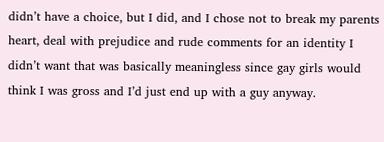didn’t have a choice, but I did, and I chose not to break my parents heart, deal with prejudice and rude comments for an identity I didn’t want that was basically meaningless since gay girls would think I was gross and I’d just end up with a guy anyway.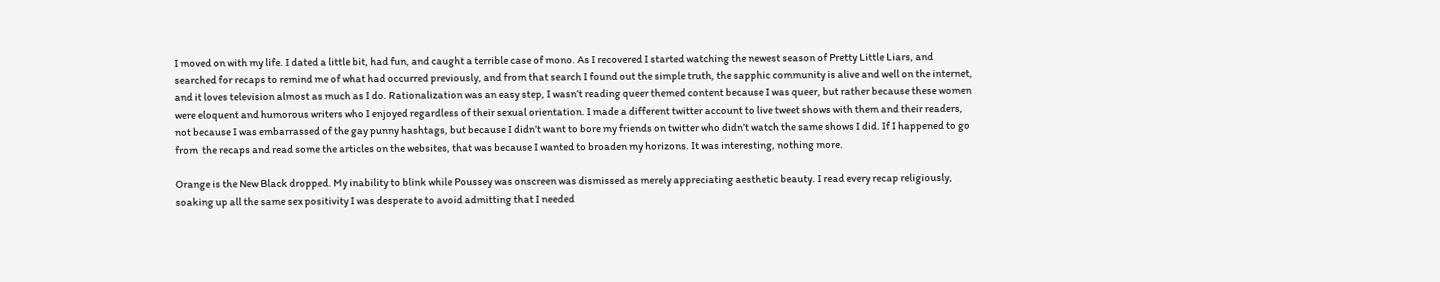I moved on with my life. I dated a little bit, had fun, and caught a terrible case of mono. As I recovered I started watching the newest season of Pretty Little Liars, and searched for recaps to remind me of what had occurred previously, and from that search I found out the simple truth, the sapphic community is alive and well on the internet, and it loves television almost as much as I do. Rationalization was an easy step, I wasn’t reading queer themed content because I was queer, but rather because these women were eloquent and humorous writers who I enjoyed regardless of their sexual orientation. I made a different twitter account to live tweet shows with them and their readers,  not because I was embarrassed of the gay punny hashtags, but because I didn’t want to bore my friends on twitter who didn’t watch the same shows I did. If I happened to go from  the recaps and read some the articles on the websites, that was because I wanted to broaden my horizons. It was interesting, nothing more.

Orange is the New Black dropped. My inability to blink while Poussey was onscreen was dismissed as merely appreciating aesthetic beauty. I read every recap religiously, soaking up all the same sex positivity I was desperate to avoid admitting that I needed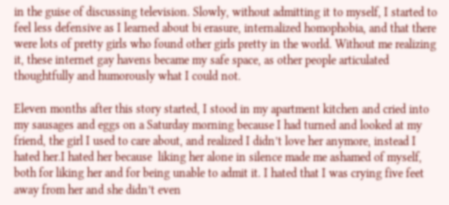in the guise of discussing television. Slowly, without admitting it to myself, I started to feel less defensive as I learned about bi erasure, internalized homophobia, and that there were lots of pretty girls who found other girls pretty in the world. Without me realizing it, these internet gay havens became my safe space, as other people articulated thoughtfully and humorously what I could not.

Eleven months after this story started, I stood in my apartment kitchen and cried into my sausages and eggs on a Saturday morning because I had turned and looked at my friend, the girl I used to care about, and realized I didn’t love her anymore, instead I  hated her.I hated her because  liking her alone in silence made me ashamed of myself, both for liking her and for being unable to admit it. I hated that I was crying five feet away from her and she didn’t even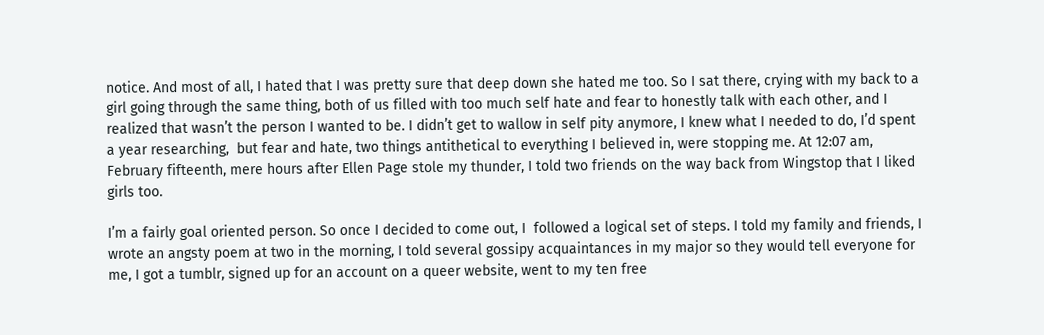notice. And most of all, I hated that I was pretty sure that deep down she hated me too. So I sat there, crying with my back to a girl going through the same thing, both of us filled with too much self hate and fear to honestly talk with each other, and I realized that wasn’t the person I wanted to be. I didn’t get to wallow in self pity anymore, I knew what I needed to do, I’d spent a year researching,  but fear and hate, two things antithetical to everything I believed in, were stopping me. At 12:07 am, February fifteenth, mere hours after Ellen Page stole my thunder, I told two friends on the way back from Wingstop that I liked girls too.

I’m a fairly goal oriented person. So once I decided to come out, I  followed a logical set of steps. I told my family and friends, I wrote an angsty poem at two in the morning, I told several gossipy acquaintances in my major so they would tell everyone for me, I got a tumblr, signed up for an account on a queer website, went to my ten free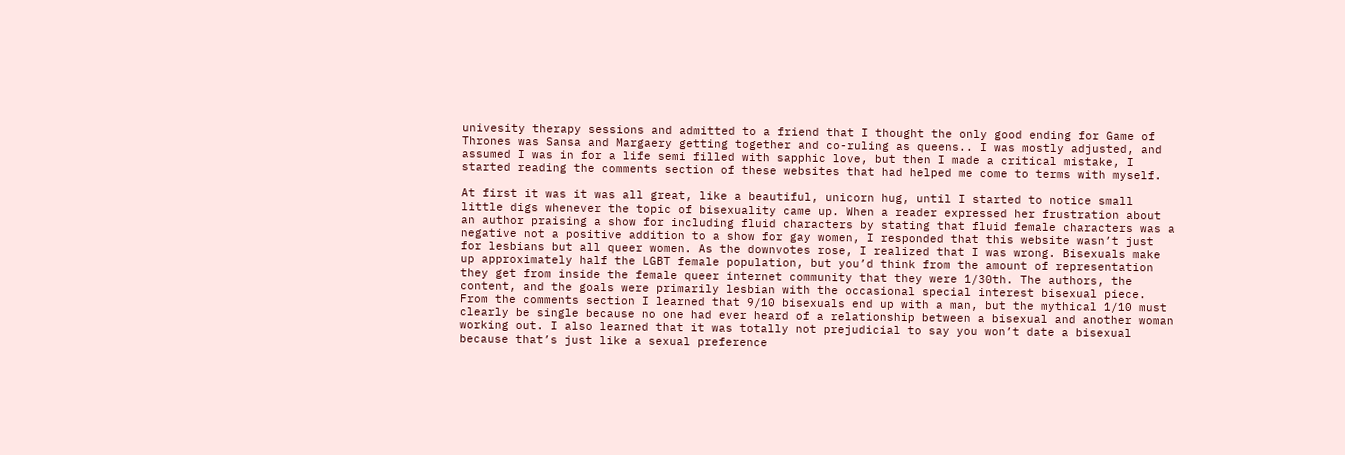univesity therapy sessions and admitted to a friend that I thought the only good ending for Game of Thrones was Sansa and Margaery getting together and co-ruling as queens.. I was mostly adjusted, and assumed I was in for a life semi filled with sapphic love, but then I made a critical mistake, I started reading the comments section of these websites that had helped me come to terms with myself.

At first it was it was all great, like a beautiful, unicorn hug, until I started to notice small little digs whenever the topic of bisexuality came up. When a reader expressed her frustration about an author praising a show for including fluid characters by stating that fluid female characters was a negative not a positive addition to a show for gay women, I responded that this website wasn’t just for lesbians but all queer women. As the downvotes rose, I realized that I was wrong. Bisexuals make up approximately half the LGBT female population, but you’d think from the amount of representation they get from inside the female queer internet community that they were 1/30th. The authors, the content, and the goals were primarily lesbian with the occasional special interest bisexual piece. From the comments section I learned that 9/10 bisexuals end up with a man, but the mythical 1/10 must clearly be single because no one had ever heard of a relationship between a bisexual and another woman working out. I also learned that it was totally not prejudicial to say you won’t date a bisexual because that’s just like a sexual preference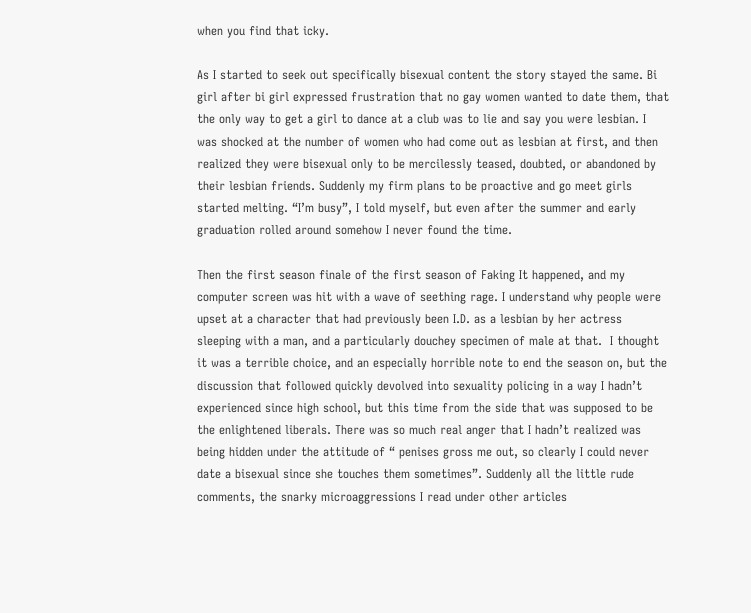when you find that icky.

As I started to seek out specifically bisexual content the story stayed the same. Bi girl after bi girl expressed frustration that no gay women wanted to date them, that the only way to get a girl to dance at a club was to lie and say you were lesbian. I was shocked at the number of women who had come out as lesbian at first, and then realized they were bisexual only to be mercilessly teased, doubted, or abandoned by their lesbian friends. Suddenly my firm plans to be proactive and go meet girls started melting. “I’m busy”, I told myself, but even after the summer and early graduation rolled around somehow I never found the time.

Then the first season finale of the first season of Faking It happened, and my computer screen was hit with a wave of seething rage. I understand why people were upset at a character that had previously been I.D. as a lesbian by her actress sleeping with a man, and a particularly douchey specimen of male at that.  I thought it was a terrible choice, and an especially horrible note to end the season on, but the discussion that followed quickly devolved into sexuality policing in a way I hadn’t experienced since high school, but this time from the side that was supposed to be the enlightened liberals. There was so much real anger that I hadn’t realized was being hidden under the attitude of “ penises gross me out, so clearly I could never date a bisexual since she touches them sometimes”. Suddenly all the little rude comments, the snarky microaggressions I read under other articles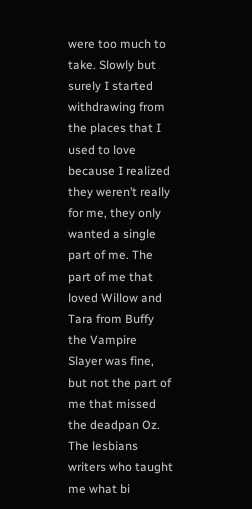were too much to take. Slowly but surely I started withdrawing from the places that I used to love because I realized they weren’t really for me, they only wanted a single part of me. The part of me that loved Willow and Tara from Buffy the Vampire Slayer was fine, but not the part of me that missed the deadpan Oz. The lesbians writers who taught me what bi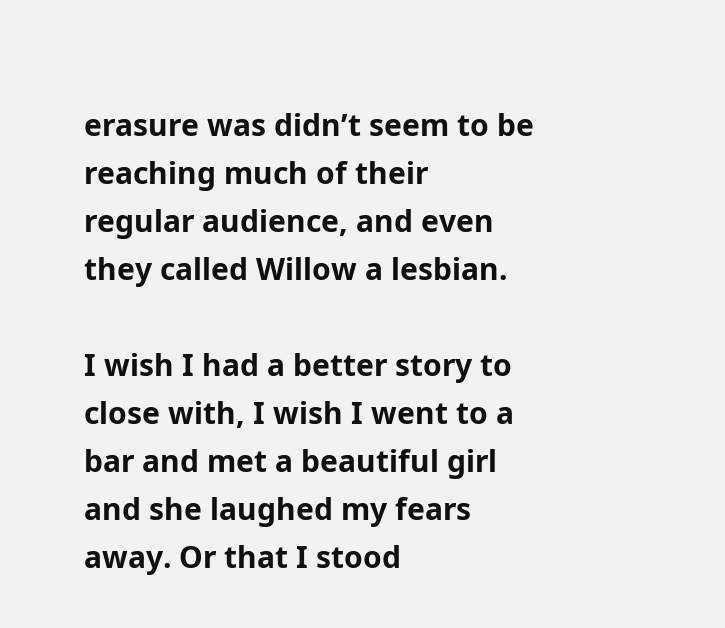erasure was didn’t seem to be reaching much of their regular audience, and even they called Willow a lesbian.

I wish I had a better story to  close with, I wish I went to a bar and met a beautiful girl and she laughed my fears away. Or that I stood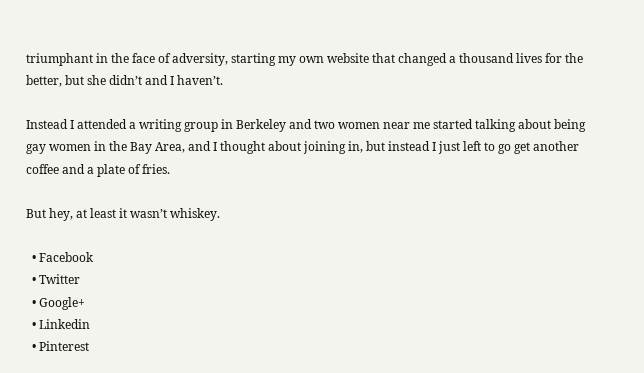triumphant in the face of adversity, starting my own website that changed a thousand lives for the better, but she didn’t and I haven’t.

Instead I attended a writing group in Berkeley and two women near me started talking about being gay women in the Bay Area, and I thought about joining in, but instead I just left to go get another coffee and a plate of fries.

But hey, at least it wasn’t whiskey.

  • Facebook
  • Twitter
  • Google+
  • Linkedin
  • Pinterest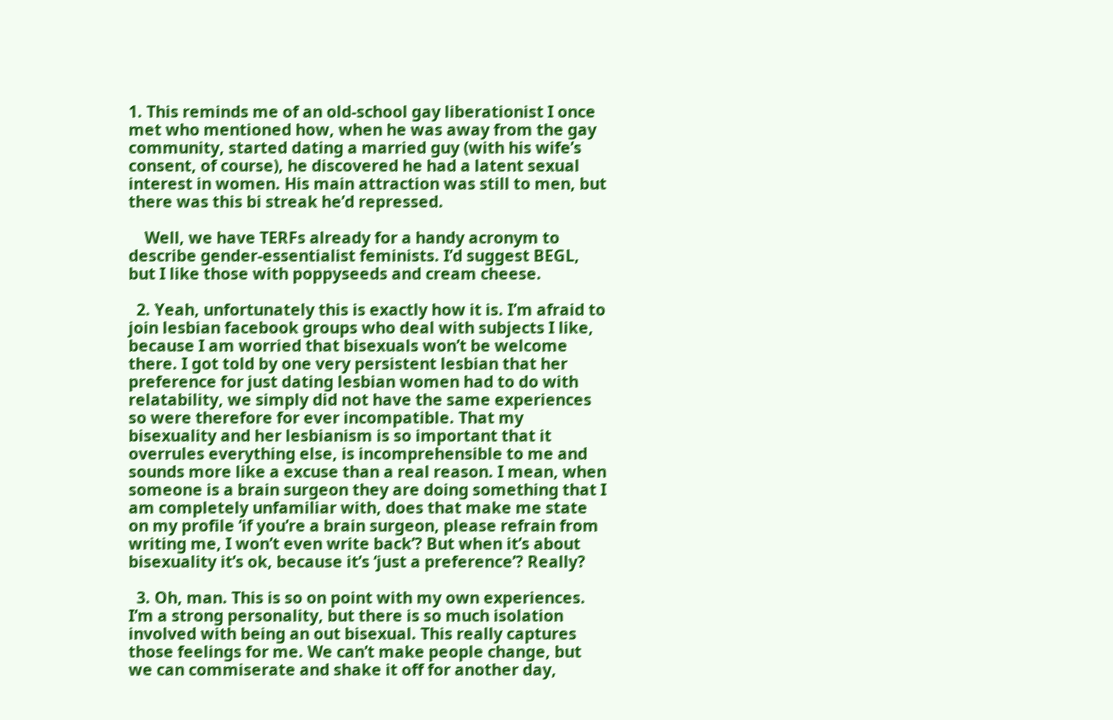1. This reminds me of an old-school gay liberationist I once met who mentioned how, when he was away from the gay community, started dating a married guy (with his wife’s consent, of course), he discovered he had a latent sexual interest in women. His main attraction was still to men, but there was this bi streak he’d repressed.

    Well, we have TERFs already for a handy acronym to describe gender-essentialist feminists. I’d suggest BEGL, but I like those with poppyseeds and cream cheese.

  2. Yeah, unfortunately this is exactly how it is. I’m afraid to join lesbian facebook groups who deal with subjects I like, because I am worried that bisexuals won’t be welcome there. I got told by one very persistent lesbian that her preference for just dating lesbian women had to do with relatability, we simply did not have the same experiences so were therefore for ever incompatible. That my bisexuality and her lesbianism is so important that it overrules everything else, is incomprehensible to me and sounds more like a excuse than a real reason. I mean, when someone is a brain surgeon they are doing something that I am completely unfamiliar with, does that make me state on my profile ‘if you’re a brain surgeon, please refrain from writing me, I won’t even write back’? But when it’s about bisexuality it’s ok, because it’s ‘just a preference’? Really?

  3. Oh, man. This is so on point with my own experiences. I’m a strong personality, but there is so much isolation involved with being an out bisexual. This really captures those feelings for me. We can’t make people change, but we can commiserate and shake it off for another day,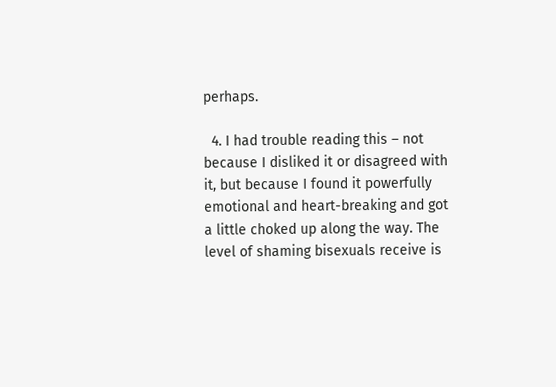perhaps.

  4. I had trouble reading this – not because I disliked it or disagreed with it, but because I found it powerfully emotional and heart-breaking and got a little choked up along the way. The level of shaming bisexuals receive is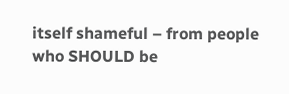itself shameful – from people who SHOULD be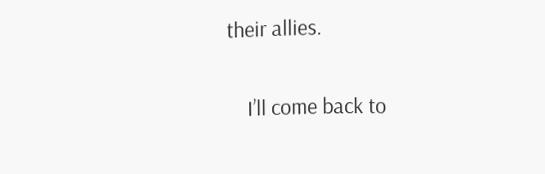their allies.

    I’ll come back to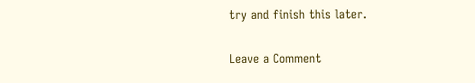try and finish this later.

Leave a Comment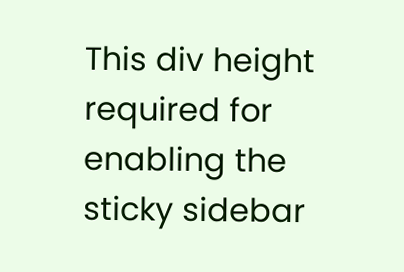This div height required for enabling the sticky sidebar